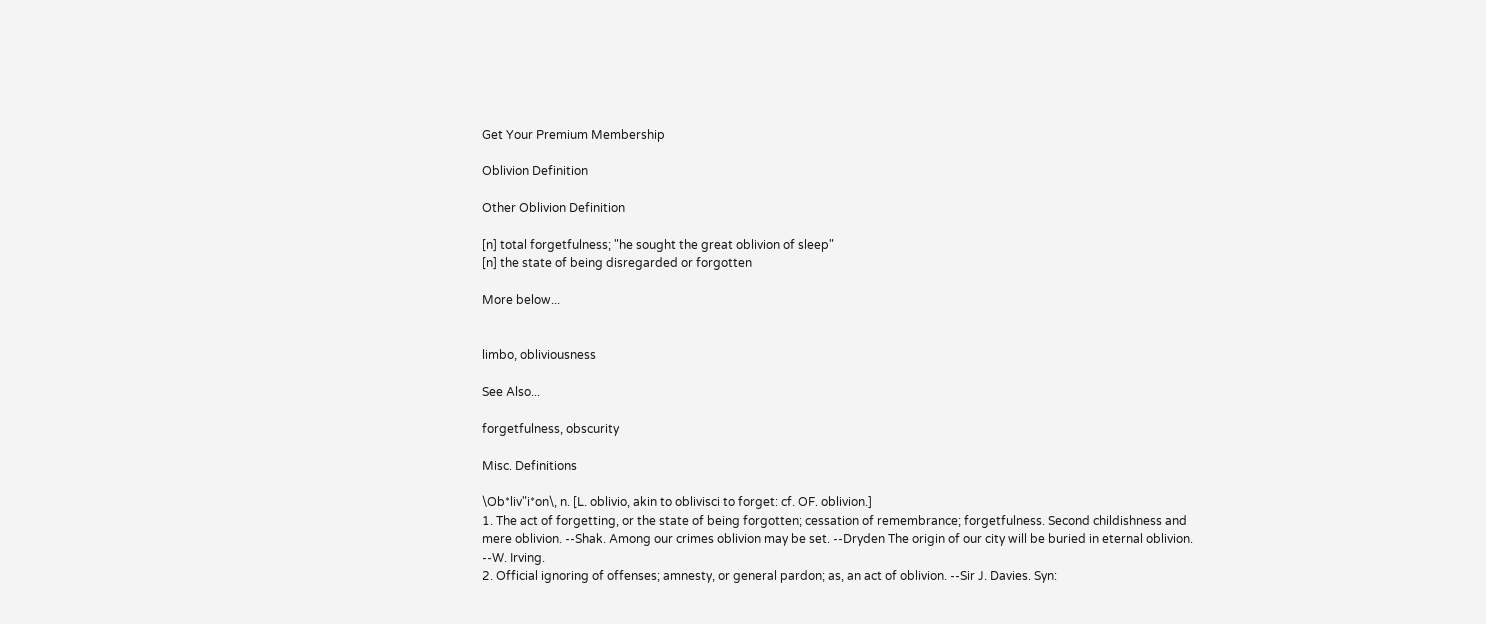Get Your Premium Membership

Oblivion Definition

Other Oblivion Definition

[n] total forgetfulness; "he sought the great oblivion of sleep"
[n] the state of being disregarded or forgotten

More below...


limbo, obliviousness

See Also...

forgetfulness, obscurity

Misc. Definitions

\Ob*liv"i*on\, n. [L. oblivio, akin to oblivisci to forget: cf. OF. oblivion.]
1. The act of forgetting, or the state of being forgotten; cessation of remembrance; forgetfulness. Second childishness and mere oblivion. --Shak. Among our crimes oblivion may be set. --Dryden The origin of our city will be buried in eternal oblivion. --W. Irving.
2. Official ignoring of offenses; amnesty, or general pardon; as, an act of oblivion. --Sir J. Davies. Syn: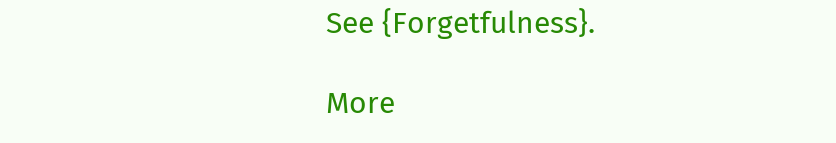See {Forgetfulness}.

More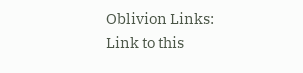Oblivion Links:
Link to this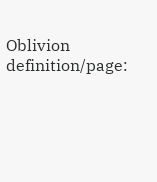Oblivion definition/page: